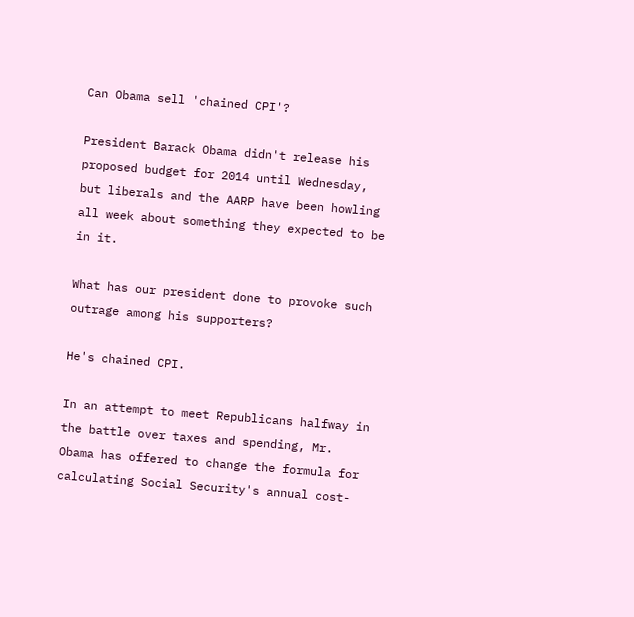Can Obama sell 'chained CPI'?

President Barack Obama didn't release his proposed budget for 2014 until Wednesday, but liberals and the AARP have been howling all week about something they expected to be in it.

What has our president done to provoke such outrage among his supporters?

He's chained CPI.

In an attempt to meet Republicans halfway in the battle over taxes and spending, Mr. Obama has offered to change the formula for calculating Social Security's annual cost-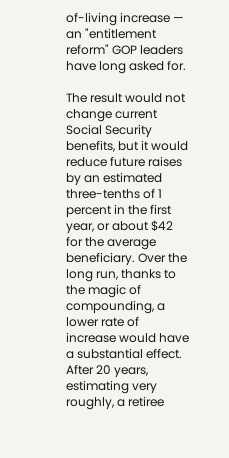of-living increase — an "entitlement reform" GOP leaders have long asked for.

The result would not change current Social Security benefits, but it would reduce future raises by an estimated three-tenths of 1 percent in the first year, or about $42 for the average beneficiary. Over the long run, thanks to the magic of compounding, a lower rate of increase would have a substantial effect. After 20 years, estimating very roughly, a retiree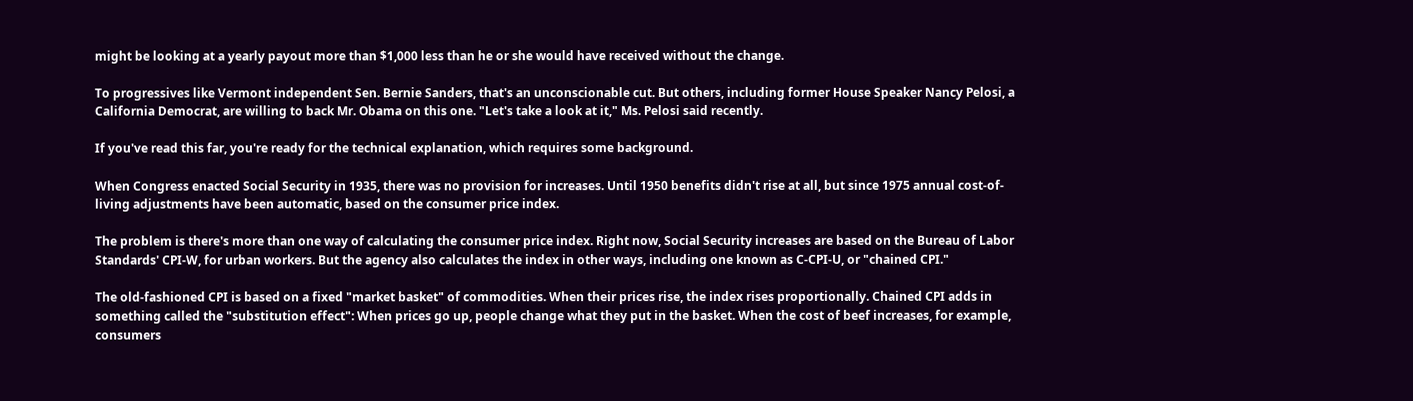might be looking at a yearly payout more than $1,000 less than he or she would have received without the change.

To progressives like Vermont independent Sen. Bernie Sanders, that's an unconscionable cut. But others, including former House Speaker Nancy Pelosi, a California Democrat, are willing to back Mr. Obama on this one. "Let's take a look at it," Ms. Pelosi said recently.

If you've read this far, you're ready for the technical explanation, which requires some background.

When Congress enacted Social Security in 1935, there was no provision for increases. Until 1950 benefits didn't rise at all, but since 1975 annual cost-of-living adjustments have been automatic, based on the consumer price index.

The problem is there's more than one way of calculating the consumer price index. Right now, Social Security increases are based on the Bureau of Labor Standards' CPI-W, for urban workers. But the agency also calculates the index in other ways, including one known as C-CPI-U, or "chained CPI."

The old-fashioned CPI is based on a fixed "market basket" of commodities. When their prices rise, the index rises proportionally. Chained CPI adds in something called the "substitution effect": When prices go up, people change what they put in the basket. When the cost of beef increases, for example, consumers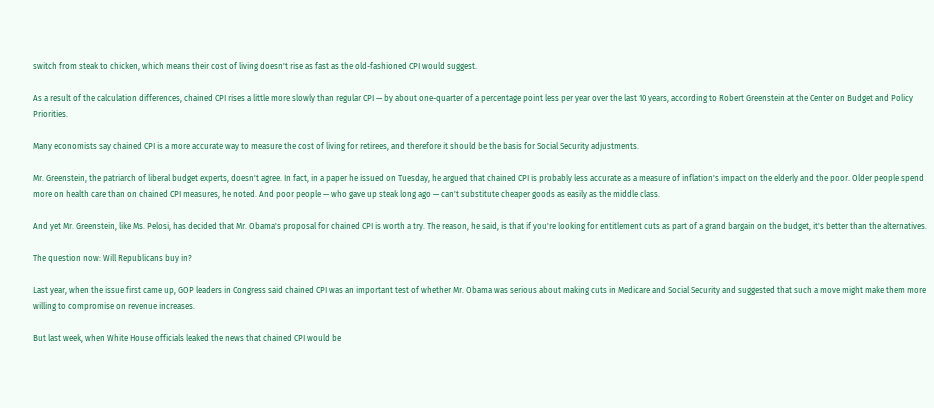switch from steak to chicken, which means their cost of living doesn't rise as fast as the old-fashioned CPI would suggest.

As a result of the calculation differences, chained CPI rises a little more slowly than regular CPI — by about one-quarter of a percentage point less per year over the last 10 years, according to Robert Greenstein at the Center on Budget and Policy Priorities.

Many economists say chained CPI is a more accurate way to measure the cost of living for retirees, and therefore it should be the basis for Social Security adjustments.

Mr. Greenstein, the patriarch of liberal budget experts, doesn't agree. In fact, in a paper he issued on Tuesday, he argued that chained CPI is probably less accurate as a measure of inflation's impact on the elderly and the poor. Older people spend more on health care than on chained CPI measures, he noted. And poor people — who gave up steak long ago — can't substitute cheaper goods as easily as the middle class.

And yet Mr. Greenstein, like Ms. Pelosi, has decided that Mr. Obama's proposal for chained CPI is worth a try. The reason, he said, is that if you're looking for entitlement cuts as part of a grand bargain on the budget, it's better than the alternatives.

The question now: Will Republicans buy in?

Last year, when the issue first came up, GOP leaders in Congress said chained CPI was an important test of whether Mr. Obama was serious about making cuts in Medicare and Social Security and suggested that such a move might make them more willing to compromise on revenue increases.

But last week, when White House officials leaked the news that chained CPI would be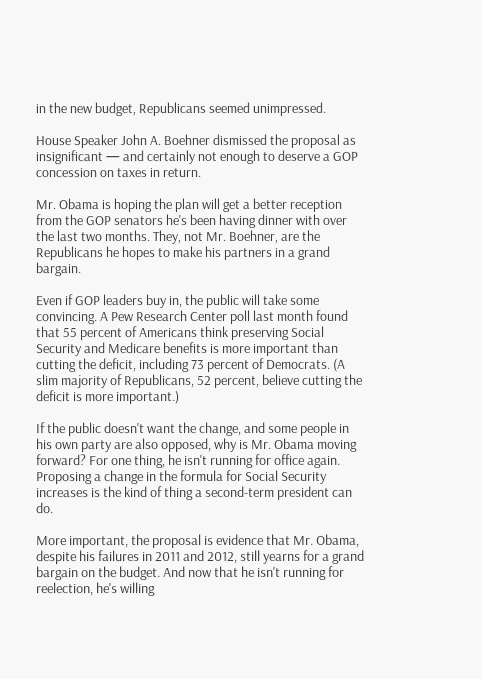in the new budget, Republicans seemed unimpressed.

House Speaker John A. Boehner dismissed the proposal as insignificant — and certainly not enough to deserve a GOP concession on taxes in return.

Mr. Obama is hoping the plan will get a better reception from the GOP senators he's been having dinner with over the last two months. They, not Mr. Boehner, are the Republicans he hopes to make his partners in a grand bargain.

Even if GOP leaders buy in, the public will take some convincing. A Pew Research Center poll last month found that 55 percent of Americans think preserving Social Security and Medicare benefits is more important than cutting the deficit, including 73 percent of Democrats. (A slim majority of Republicans, 52 percent, believe cutting the deficit is more important.)

If the public doesn't want the change, and some people in his own party are also opposed, why is Mr. Obama moving forward? For one thing, he isn't running for office again. Proposing a change in the formula for Social Security increases is the kind of thing a second-term president can do.

More important, the proposal is evidence that Mr. Obama, despite his failures in 2011 and 2012, still yearns for a grand bargain on the budget. And now that he isn't running for reelection, he's willing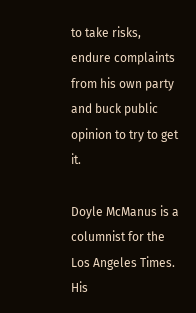to take risks, endure complaints from his own party and buck public opinion to try to get it.

Doyle McManus is a columnist for the Los Angeles Times. His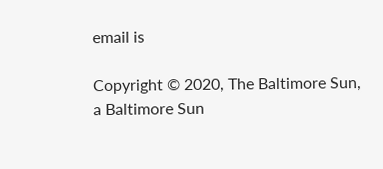email is

Copyright © 2020, The Baltimore Sun, a Baltimore Sun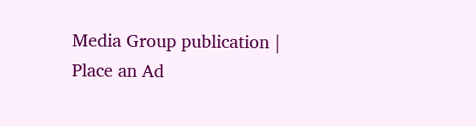Media Group publication | Place an Ad